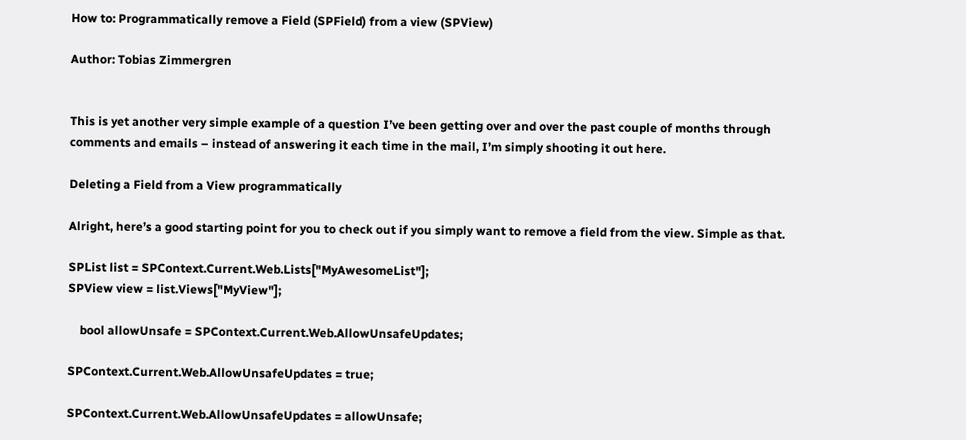How to: Programmatically remove a Field (SPField) from a view (SPView)

Author: Tobias Zimmergren


This is yet another very simple example of a question I’ve been getting over and over the past couple of months through comments and emails – instead of answering it each time in the mail, I’m simply shooting it out here.

Deleting a Field from a View programmatically

Alright, here’s a good starting point for you to check out if you simply want to remove a field from the view. Simple as that.

SPList list = SPContext.Current.Web.Lists["MyAwesomeList"];
SPView view = list.Views["MyView"];

    bool allowUnsafe = SPContext.Current.Web.AllowUnsafeUpdates;

SPContext.Current.Web.AllowUnsafeUpdates = true;

SPContext.Current.Web.AllowUnsafeUpdates = allowUnsafe;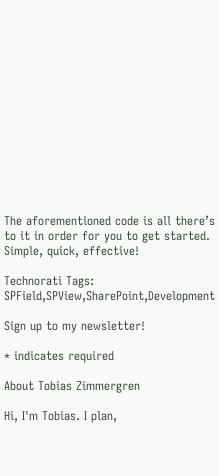The aforementioned code is all there’s to it in order for you to get started.
Simple, quick, effective!

Technorati Tags: SPField,SPView,SharePoint,Development

Sign up to my newsletter!

* indicates required

About Tobias Zimmergren

Hi, I'm Tobias. I plan,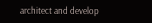architect and develop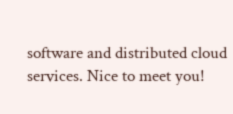software and distributed cloud services. Nice to meet you!